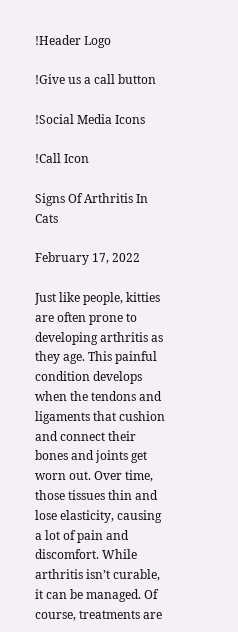!Header Logo

!Give us a call button

!Social Media Icons

!Call Icon

Signs Of Arthritis In Cats

February 17, 2022

Just like people, kitties are often prone to developing arthritis as they age. This painful condition develops when the tendons and ligaments that cushion and connect their bones and joints get worn out. Over time, those tissues thin and lose elasticity, causing a lot of pain and discomfort. While arthritis isn’t curable, it can be managed. Of course, treatments are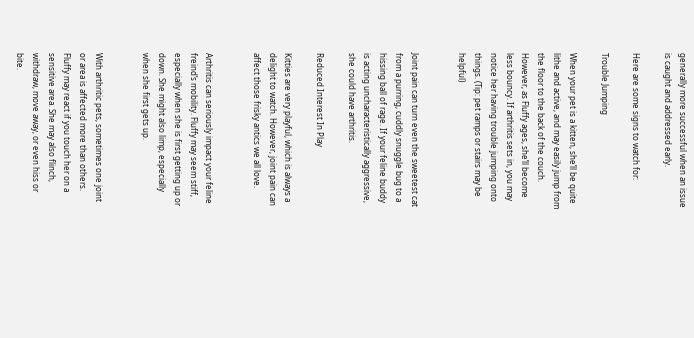generally more successful when an issue is caught and addressed early.

Here are some signs to watch for:

Trouble Jumping

When your pet is a kitten, she’ll be quite lithe and active, and may easily jump from the floor to the back of the couch. However, as Fluffy ages, she’ll become less bouncy. If arthritis sets in, you may notice her having trouble jumping onto things. (Tip: pet ramps or stairs may be helpful)


Joint pain can turn even the sweetest cat from a purring, cuddly snuggle bug to a hissing ball of rage. If your feline buddy is acting uncharacteristically aggressive, she could have arthritis.

Reduced Interest In Play

Kitties are very playful, which is always a delight to watch. However, joint pain can affect those frisky antics we all love.


Arthritis can seriously impact your feline freind’s mobility. Fluffy may seem stiff, especially when she is first getting up or down. She might also limp, especially when she first gets up.


With arthritic pets, sometimes one joint or area is affected more than others. Fluffy may react if you touch her on a sensitive area. She may also flinch, withdraw, move away, or even hiss or bite.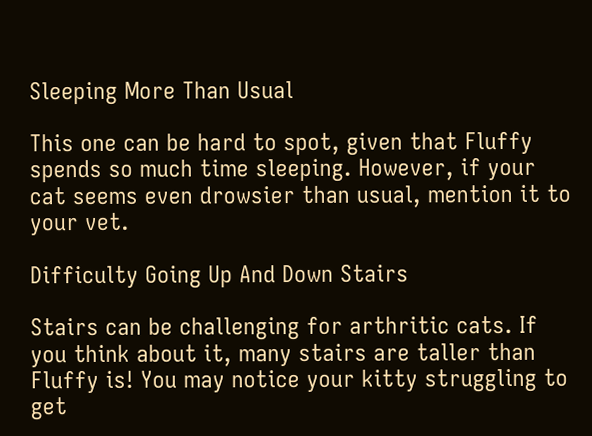Sleeping More Than Usual

This one can be hard to spot, given that Fluffy spends so much time sleeping. However, if your cat seems even drowsier than usual, mention it to your vet.

Difficulty Going Up And Down Stairs

Stairs can be challenging for arthritic cats. If you think about it, many stairs are taller than Fluffy is! You may notice your kitty struggling to get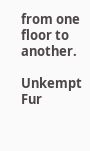from one floor to another.

Unkempt Fur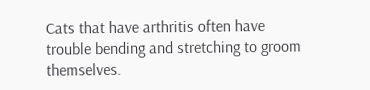Cats that have arthritis often have trouble bending and stretching to groom themselves.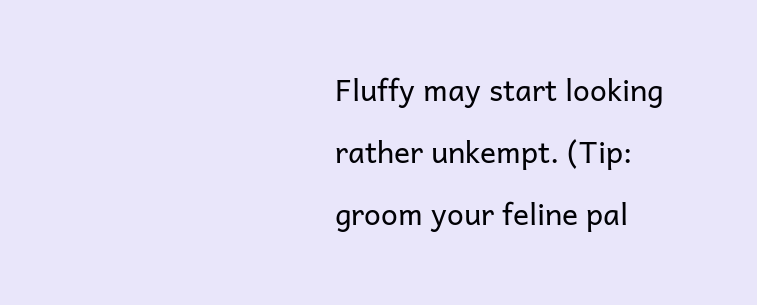Fluffy may start looking rather unkempt. (Tip: groom your feline pal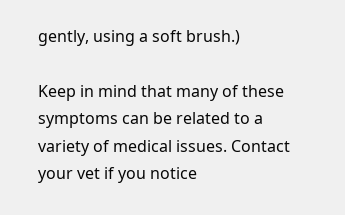gently, using a soft brush.)

Keep in mind that many of these symptoms can be related to a variety of medical issues. Contact your vet if you notice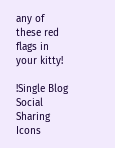any of these red flags in your kitty!

!Single Blog Social Sharing Icons